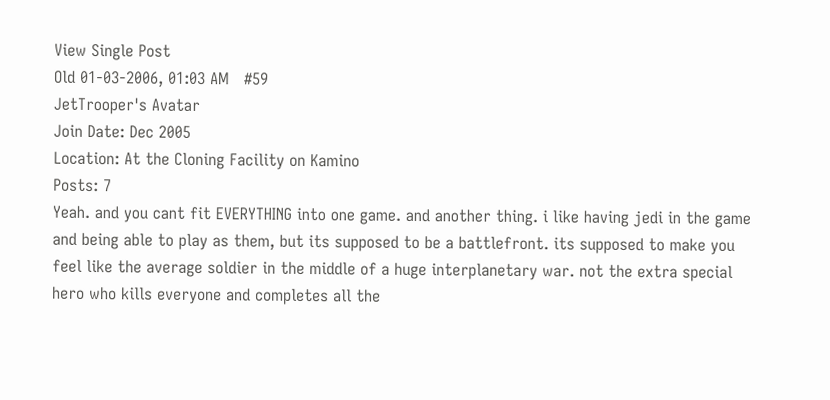View Single Post
Old 01-03-2006, 01:03 AM   #59
JetTrooper's Avatar
Join Date: Dec 2005
Location: At the Cloning Facility on Kamino
Posts: 7
Yeah. and you cant fit EVERYTHING into one game. and another thing. i like having jedi in the game and being able to play as them, but its supposed to be a battlefront. its supposed to make you feel like the average soldier in the middle of a huge interplanetary war. not the extra special hero who kills everyone and completes all the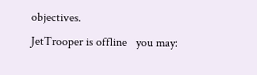objectives.
JetTrooper is offline   you may: